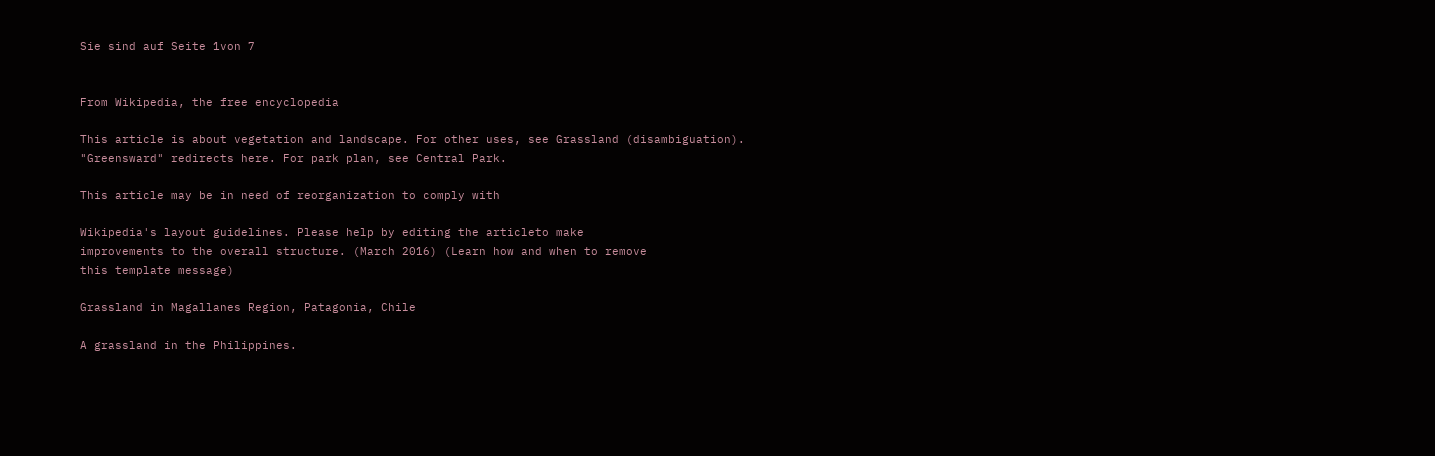Sie sind auf Seite 1von 7


From Wikipedia, the free encyclopedia

This article is about vegetation and landscape. For other uses, see Grassland (disambiguation).
"Greensward" redirects here. For park plan, see Central Park.

This article may be in need of reorganization to comply with

Wikipedia's layout guidelines. Please help by editing the articleto make
improvements to the overall structure. (March 2016) (Learn how and when to remove
this template message)

Grassland in Magallanes Region, Patagonia, Chile

A grassland in the Philippines.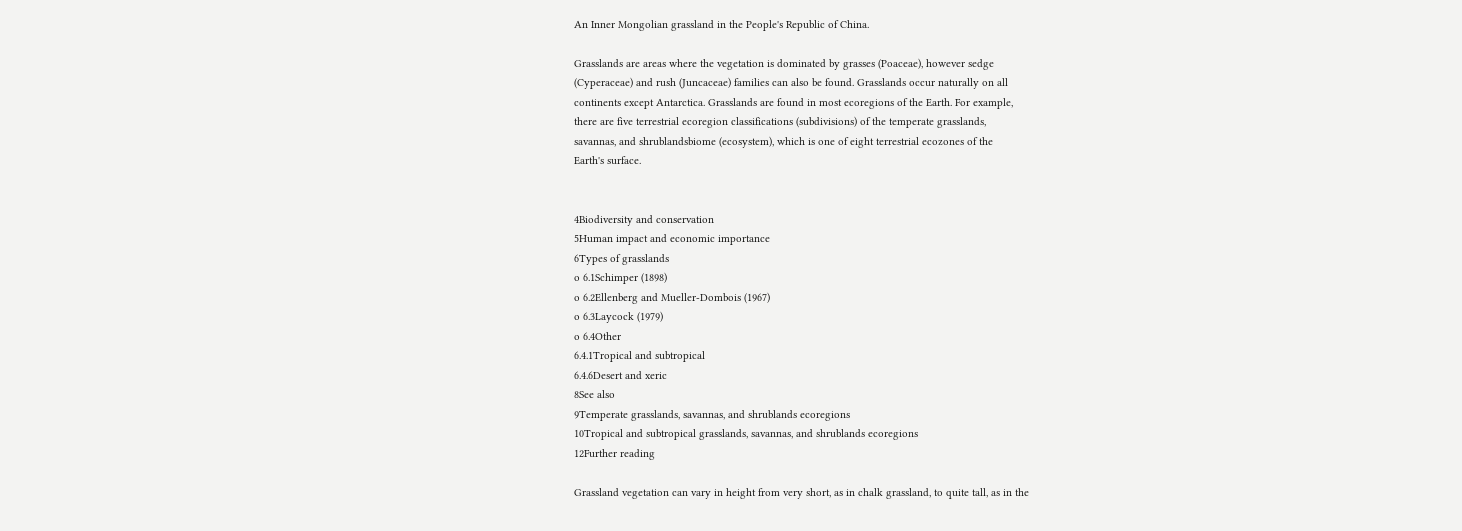An Inner Mongolian grassland in the People's Republic of China.

Grasslands are areas where the vegetation is dominated by grasses (Poaceae), however sedge
(Cyperaceae) and rush (Juncaceae) families can also be found. Grasslands occur naturally on all
continents except Antarctica. Grasslands are found in most ecoregions of the Earth. For example,
there are five terrestrial ecoregion classifications (subdivisions) of the temperate grasslands,
savannas, and shrublandsbiome (ecosystem), which is one of eight terrestrial ecozones of the
Earth's surface.


4Biodiversity and conservation
5Human impact and economic importance
6Types of grasslands
o 6.1Schimper (1898)
o 6.2Ellenberg and Mueller-Dombois (1967)
o 6.3Laycock (1979)
o 6.4Other
6.4.1Tropical and subtropical
6.4.6Desert and xeric
8See also
9Temperate grasslands, savannas, and shrublands ecoregions
10Tropical and subtropical grasslands, savannas, and shrublands ecoregions
12Further reading

Grassland vegetation can vary in height from very short, as in chalk grassland, to quite tall, as in the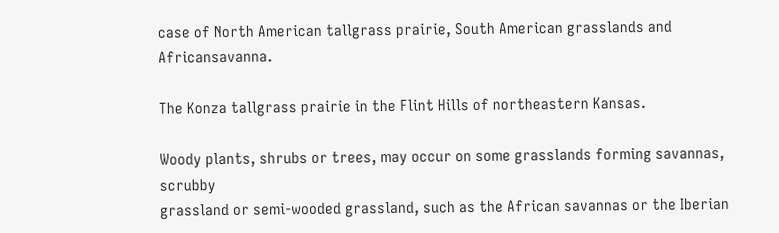case of North American tallgrass prairie, South American grasslands and Africansavanna.

The Konza tallgrass prairie in the Flint Hills of northeastern Kansas.

Woody plants, shrubs or trees, may occur on some grasslands forming savannas, scrubby
grassland or semi-wooded grassland, such as the African savannas or the Iberian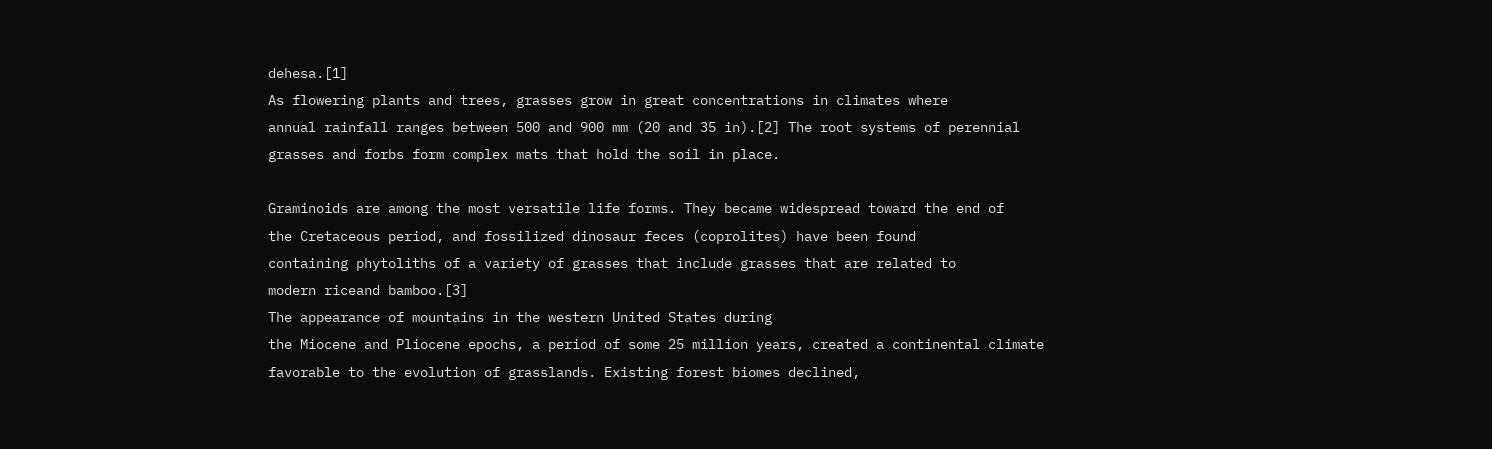dehesa.[1]
As flowering plants and trees, grasses grow in great concentrations in climates where
annual rainfall ranges between 500 and 900 mm (20 and 35 in).[2] The root systems of perennial
grasses and forbs form complex mats that hold the soil in place.

Graminoids are among the most versatile life forms. They became widespread toward the end of
the Cretaceous period, and fossilized dinosaur feces (coprolites) have been found
containing phytoliths of a variety of grasses that include grasses that are related to
modern riceand bamboo.[3]
The appearance of mountains in the western United States during
the Miocene and Pliocene epochs, a period of some 25 million years, created a continental climate
favorable to the evolution of grasslands. Existing forest biomes declined,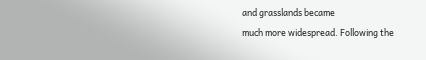and grasslands became
much more widespread. Following the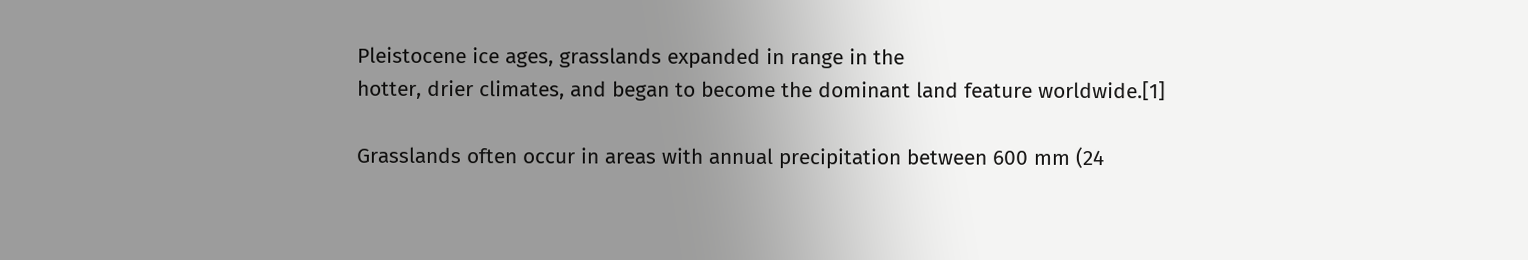Pleistocene ice ages, grasslands expanded in range in the
hotter, drier climates, and began to become the dominant land feature worldwide.[1]

Grasslands often occur in areas with annual precipitation between 600 mm (24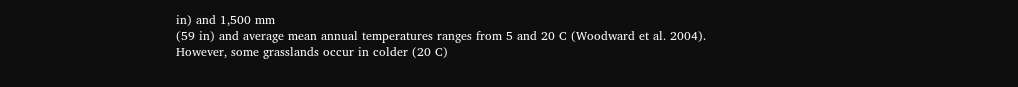in) and 1,500 mm
(59 in) and average mean annual temperatures ranges from 5 and 20 C (Woodward et al. 2004).
However, some grasslands occur in colder (20 C)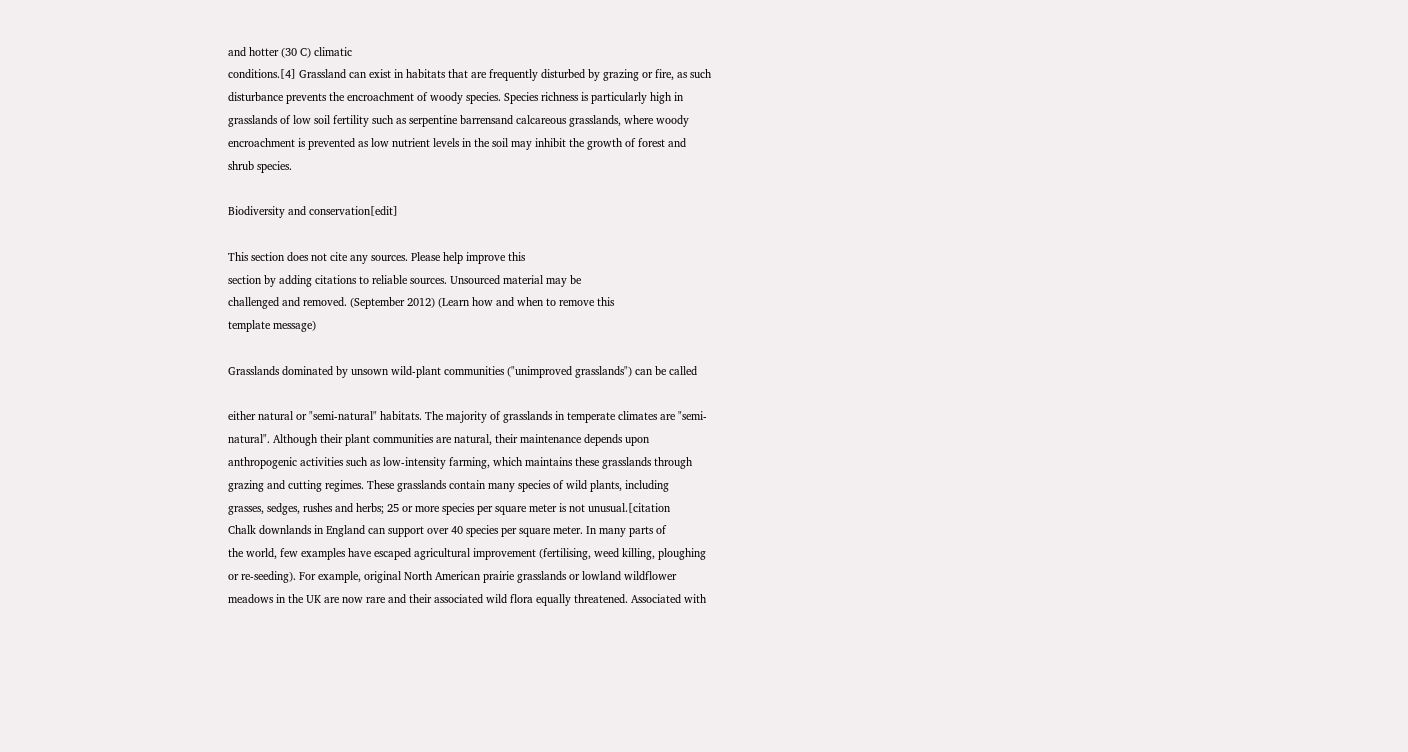and hotter (30 C) climatic
conditions.[4] Grassland can exist in habitats that are frequently disturbed by grazing or fire, as such
disturbance prevents the encroachment of woody species. Species richness is particularly high in
grasslands of low soil fertility such as serpentine barrensand calcareous grasslands, where woody
encroachment is prevented as low nutrient levels in the soil may inhibit the growth of forest and
shrub species.

Biodiversity and conservation[edit]

This section does not cite any sources. Please help improve this
section by adding citations to reliable sources. Unsourced material may be
challenged and removed. (September 2012) (Learn how and when to remove this
template message)

Grasslands dominated by unsown wild-plant communities ("unimproved grasslands") can be called

either natural or "semi-natural" habitats. The majority of grasslands in temperate climates are "semi-
natural". Although their plant communities are natural, their maintenance depends upon
anthropogenic activities such as low-intensity farming, which maintains these grasslands through
grazing and cutting regimes. These grasslands contain many species of wild plants, including
grasses, sedges, rushes and herbs; 25 or more species per square meter is not unusual.[citation
Chalk downlands in England can support over 40 species per square meter. In many parts of
the world, few examples have escaped agricultural improvement (fertilising, weed killing, ploughing
or re-seeding). For example, original North American prairie grasslands or lowland wildflower
meadows in the UK are now rare and their associated wild flora equally threatened. Associated with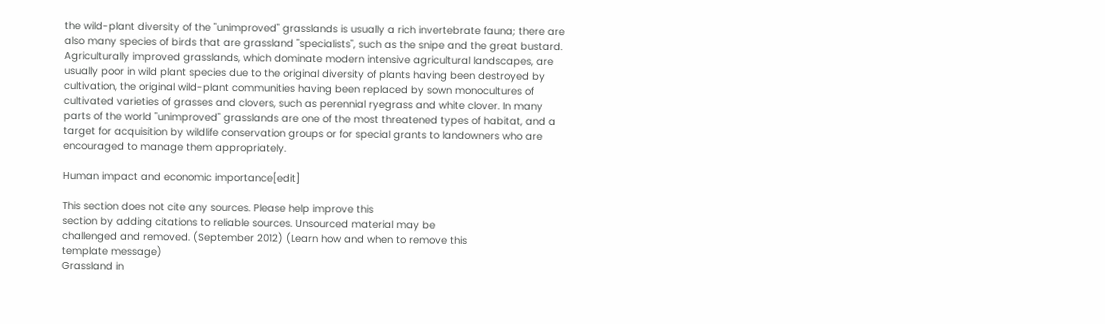the wild-plant diversity of the "unimproved" grasslands is usually a rich invertebrate fauna; there are
also many species of birds that are grassland "specialists", such as the snipe and the great bustard.
Agriculturally improved grasslands, which dominate modern intensive agricultural landscapes, are
usually poor in wild plant species due to the original diversity of plants having been destroyed by
cultivation, the original wild-plant communities having been replaced by sown monocultures of
cultivated varieties of grasses and clovers, such as perennial ryegrass and white clover. In many
parts of the world "unimproved" grasslands are one of the most threatened types of habitat, and a
target for acquisition by wildlife conservation groups or for special grants to landowners who are
encouraged to manage them appropriately.

Human impact and economic importance[edit]

This section does not cite any sources. Please help improve this
section by adding citations to reliable sources. Unsourced material may be
challenged and removed. (September 2012) (Learn how and when to remove this
template message)
Grassland in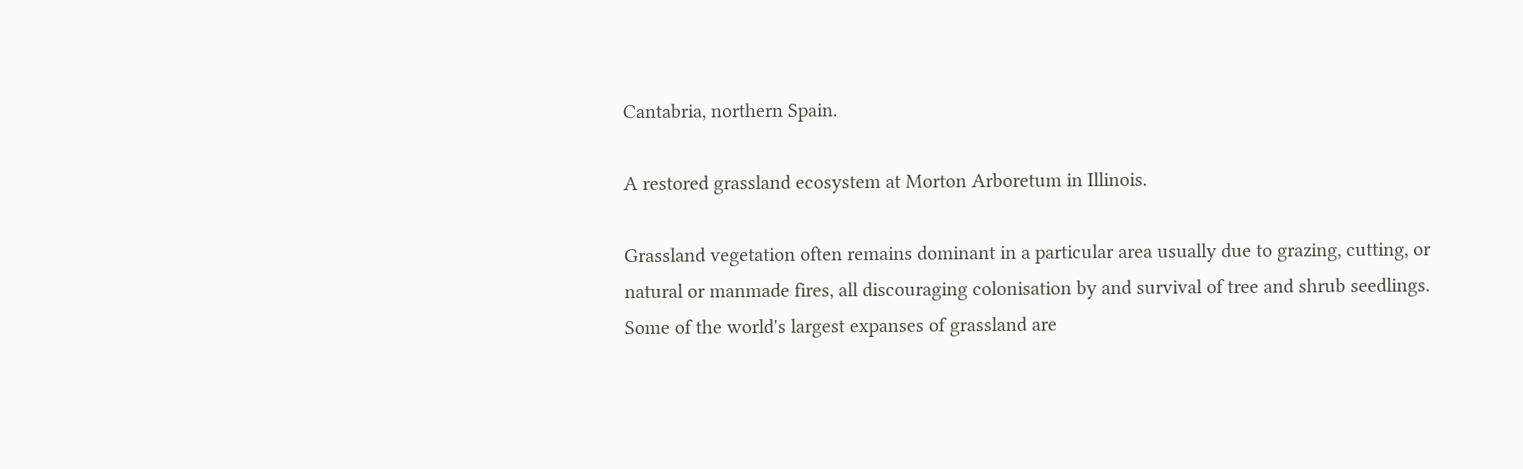Cantabria, northern Spain.

A restored grassland ecosystem at Morton Arboretum in Illinois.

Grassland vegetation often remains dominant in a particular area usually due to grazing, cutting, or
natural or manmade fires, all discouraging colonisation by and survival of tree and shrub seedlings.
Some of the world's largest expanses of grassland are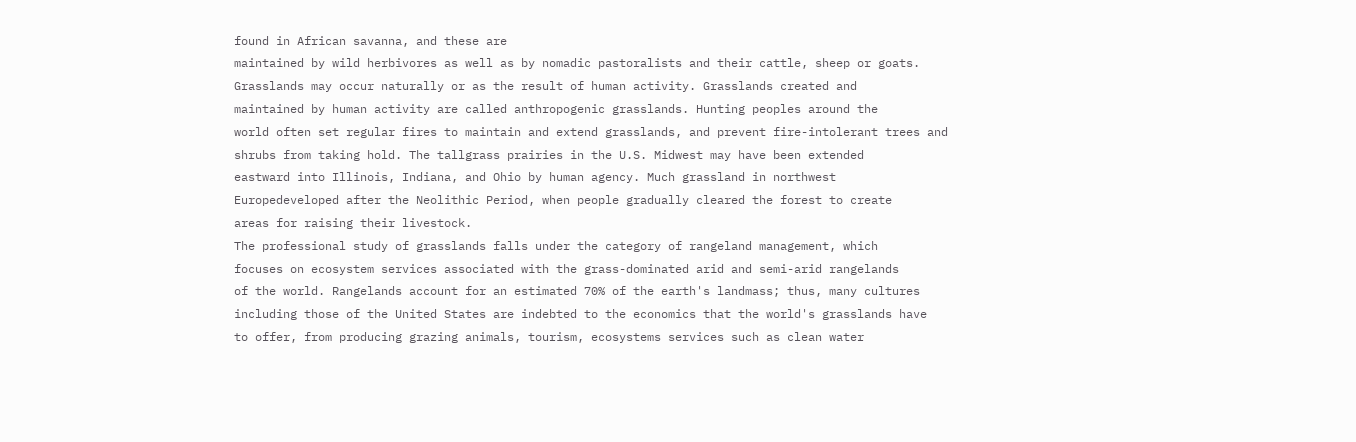found in African savanna, and these are
maintained by wild herbivores as well as by nomadic pastoralists and their cattle, sheep or goats.
Grasslands may occur naturally or as the result of human activity. Grasslands created and
maintained by human activity are called anthropogenic grasslands. Hunting peoples around the
world often set regular fires to maintain and extend grasslands, and prevent fire-intolerant trees and
shrubs from taking hold. The tallgrass prairies in the U.S. Midwest may have been extended
eastward into Illinois, Indiana, and Ohio by human agency. Much grassland in northwest
Europedeveloped after the Neolithic Period, when people gradually cleared the forest to create
areas for raising their livestock.
The professional study of grasslands falls under the category of rangeland management, which
focuses on ecosystem services associated with the grass-dominated arid and semi-arid rangelands
of the world. Rangelands account for an estimated 70% of the earth's landmass; thus, many cultures
including those of the United States are indebted to the economics that the world's grasslands have
to offer, from producing grazing animals, tourism, ecosystems services such as clean water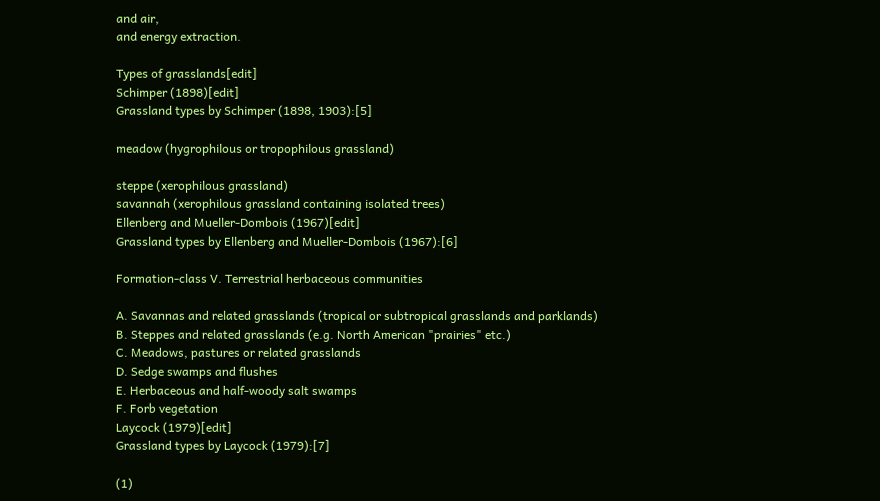and air,
and energy extraction.

Types of grasslands[edit]
Schimper (1898)[edit]
Grassland types by Schimper (1898, 1903):[5]

meadow (hygrophilous or tropophilous grassland)

steppe (xerophilous grassland)
savannah (xerophilous grassland containing isolated trees)
Ellenberg and Mueller-Dombois (1967)[edit]
Grassland types by Ellenberg and Mueller-Dombois (1967):[6]

Formation-class V. Terrestrial herbaceous communities

A. Savannas and related grasslands (tropical or subtropical grasslands and parklands)
B. Steppes and related grasslands (e.g. North American "prairies" etc.)
C. Meadows, pastures or related grasslands
D. Sedge swamps and flushes
E. Herbaceous and half-woody salt swamps
F. Forb vegetation
Laycock (1979)[edit]
Grassland types by Laycock (1979):[7]

(1)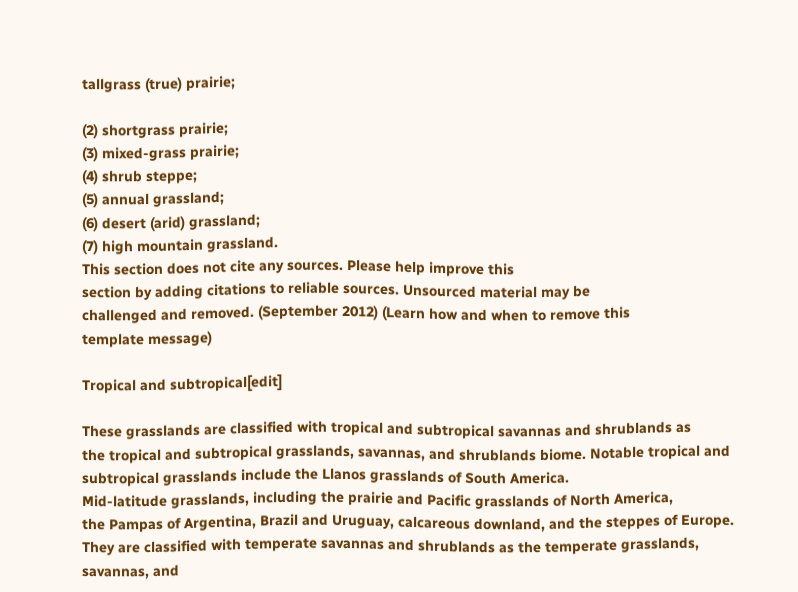tallgrass (true) prairie;

(2) shortgrass prairie;
(3) mixed-grass prairie;
(4) shrub steppe;
(5) annual grassland;
(6) desert (arid) grassland;
(7) high mountain grassland.
This section does not cite any sources. Please help improve this
section by adding citations to reliable sources. Unsourced material may be
challenged and removed. (September 2012) (Learn how and when to remove this
template message)

Tropical and subtropical[edit]

These grasslands are classified with tropical and subtropical savannas and shrublands as
the tropical and subtropical grasslands, savannas, and shrublands biome. Notable tropical and
subtropical grasslands include the Llanos grasslands of South America.
Mid-latitude grasslands, including the prairie and Pacific grasslands of North America,
the Pampas of Argentina, Brazil and Uruguay, calcareous downland, and the steppes of Europe.
They are classified with temperate savannas and shrublands as the temperate grasslands,
savannas, and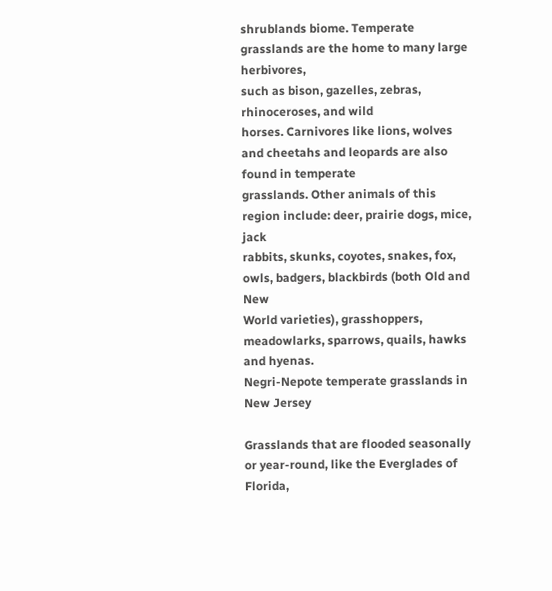shrublands biome. Temperate grasslands are the home to many large herbivores,
such as bison, gazelles, zebras, rhinoceroses, and wild
horses. Carnivores like lions, wolves and cheetahs and leopards are also found in temperate
grasslands. Other animals of this region include: deer, prairie dogs, mice, jack
rabbits, skunks, coyotes, snakes, fox, owls, badgers, blackbirds (both Old and New
World varieties), grasshoppers, meadowlarks, sparrows, quails, hawks and hyenas.
Negri-Nepote temperate grasslands in New Jersey

Grasslands that are flooded seasonally or year-round, like the Everglades of Florida,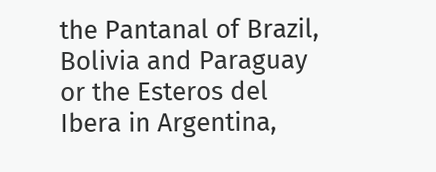the Pantanal of Brazil, Bolivia and Paraguay or the Esteros del Ibera in Argentina,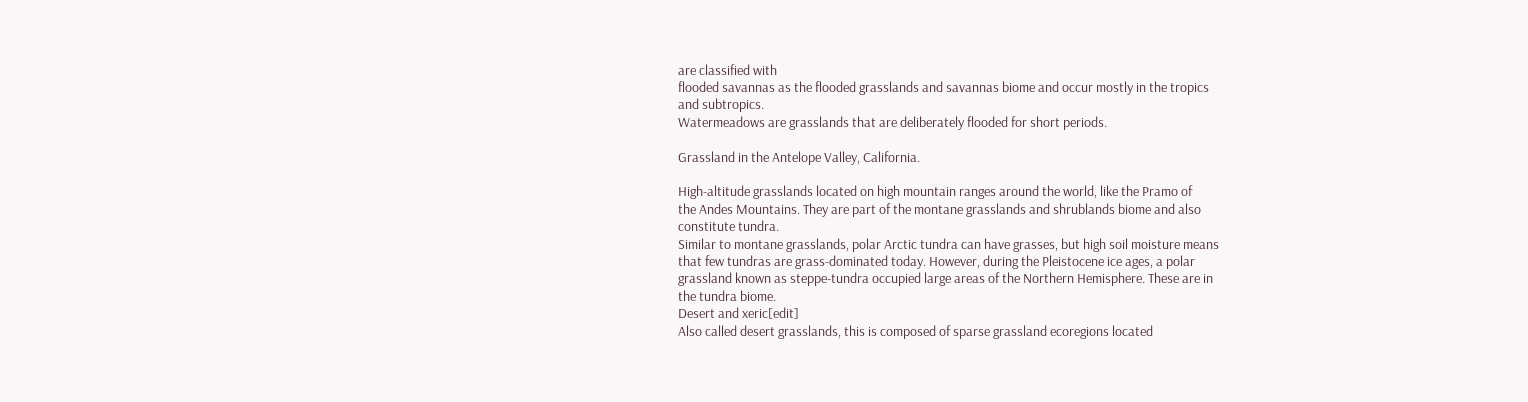are classified with
flooded savannas as the flooded grasslands and savannas biome and occur mostly in the tropics
and subtropics.
Watermeadows are grasslands that are deliberately flooded for short periods.

Grassland in the Antelope Valley, California.

High-altitude grasslands located on high mountain ranges around the world, like the Pramo of
the Andes Mountains. They are part of the montane grasslands and shrublands biome and also
constitute tundra.
Similar to montane grasslands, polar Arctic tundra can have grasses, but high soil moisture means
that few tundras are grass-dominated today. However, during the Pleistocene ice ages, a polar
grassland known as steppe-tundra occupied large areas of the Northern Hemisphere. These are in
the tundra biome.
Desert and xeric[edit]
Also called desert grasslands, this is composed of sparse grassland ecoregions located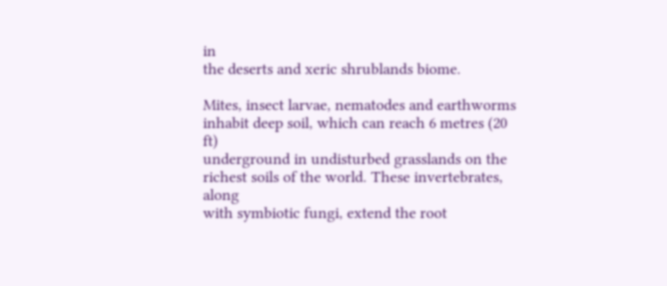in
the deserts and xeric shrublands biome.

Mites, insect larvae, nematodes and earthworms inhabit deep soil, which can reach 6 metres (20 ft)
underground in undisturbed grasslands on the richest soils of the world. These invertebrates, along
with symbiotic fungi, extend the root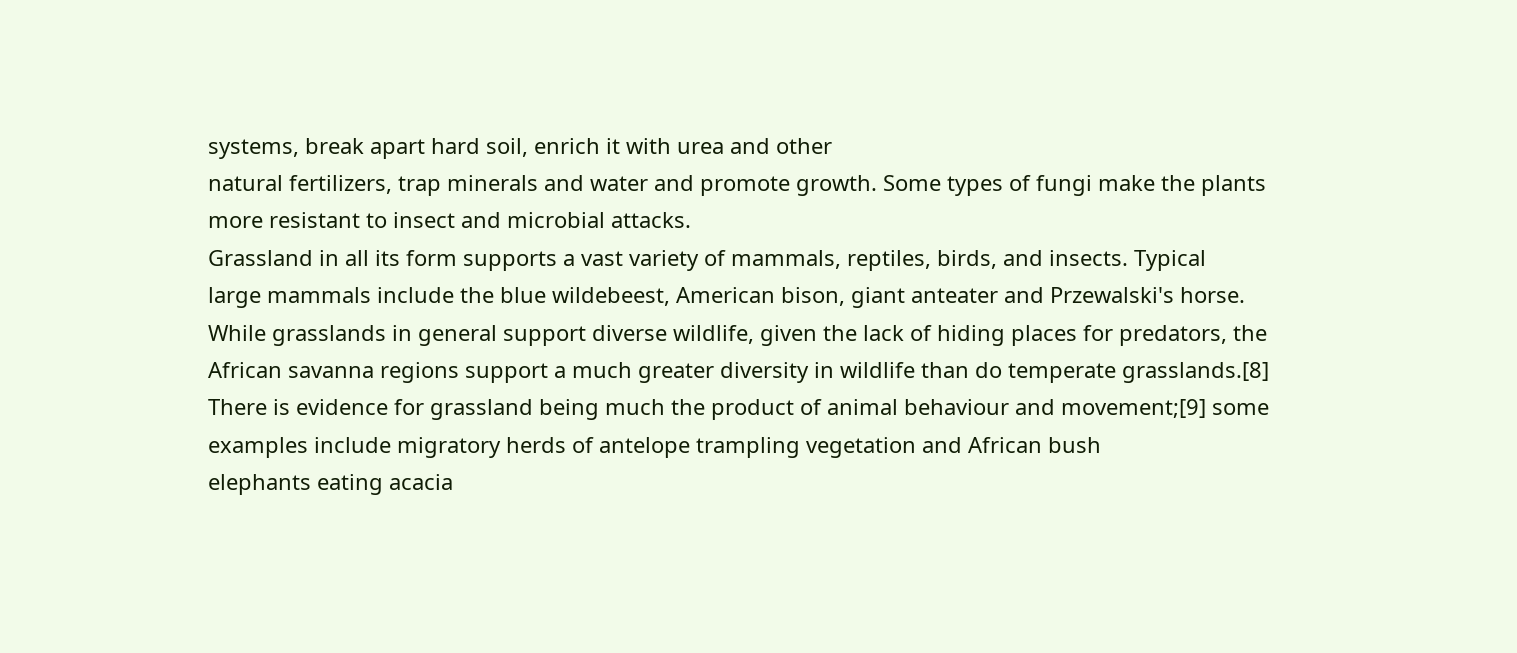systems, break apart hard soil, enrich it with urea and other
natural fertilizers, trap minerals and water and promote growth. Some types of fungi make the plants
more resistant to insect and microbial attacks.
Grassland in all its form supports a vast variety of mammals, reptiles, birds, and insects. Typical
large mammals include the blue wildebeest, American bison, giant anteater and Przewalski's horse.
While grasslands in general support diverse wildlife, given the lack of hiding places for predators, the
African savanna regions support a much greater diversity in wildlife than do temperate grasslands.[8]
There is evidence for grassland being much the product of animal behaviour and movement;[9] some
examples include migratory herds of antelope trampling vegetation and African bush
elephants eating acacia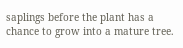saplings before the plant has a chance to grow into a mature tree.